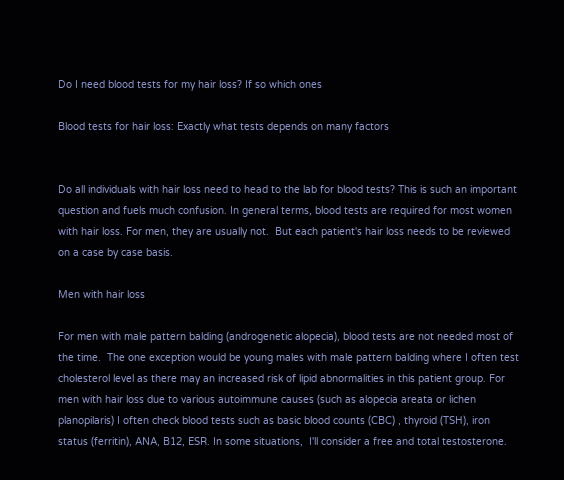Do I need blood tests for my hair loss? If so which ones

Blood tests for hair loss: Exactly what tests depends on many factors


Do all individuals with hair loss need to head to the lab for blood tests? This is such an important question and fuels much confusion. In general terms, blood tests are required for most women with hair loss. For men, they are usually not.  But each patient's hair loss needs to be reviewed on a case by case basis.

Men with hair loss

For men with male pattern balding (androgenetic alopecia), blood tests are not needed most of the time.  The one exception would be young males with male pattern balding where I often test cholesterol level as there may an increased risk of lipid abnormalities in this patient group. For men with hair loss due to various autoimmune causes (such as alopecia areata or lichen planopilaris) I often check blood tests such as basic blood counts (CBC) , thyroid (TSH), iron status (ferritin), ANA, B12, ESR. In some situations,  I'll consider a free and total testosterone.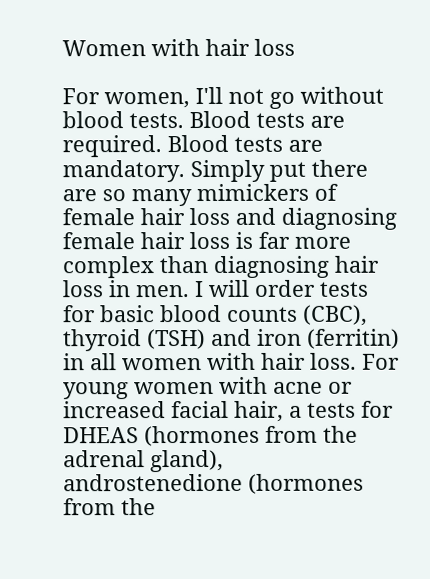Women with hair loss

For women, I'll not go without blood tests. Blood tests are required. Blood tests are mandatory. Simply put there are so many mimickers of female hair loss and diagnosing female hair loss is far more complex than diagnosing hair loss in men. I will order tests for basic blood counts (CBC), thyroid (TSH) and iron (ferritin) in all women with hair loss. For young women with acne or increased facial hair, a tests for DHEAS (hormones from the adrenal gland), androstenedione (hormones from the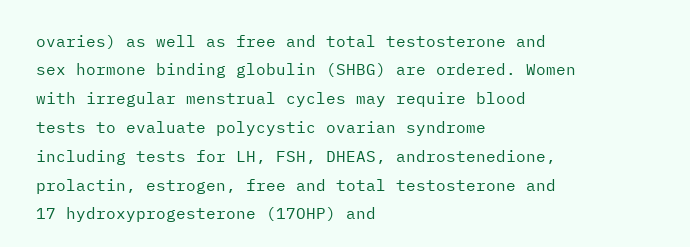ovaries) as well as free and total testosterone and sex hormone binding globulin (SHBG) are ordered. Women with irregular menstrual cycles may require blood tests to evaluate polycystic ovarian syndrome including tests for LH, FSH, DHEAS, androstenedione, prolactin, estrogen, free and total testosterone and 17 hydroxyprogesterone (17OHP) and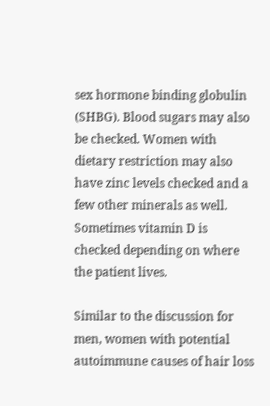sex hormone binding globulin (SHBG). Blood sugars may also be checked. Women with dietary restriction may also have zinc levels checked and a few other minerals as well. Sometimes vitamin D is checked depending on where the patient lives.

Similar to the discussion for men, women with potential autoimmune causes of hair loss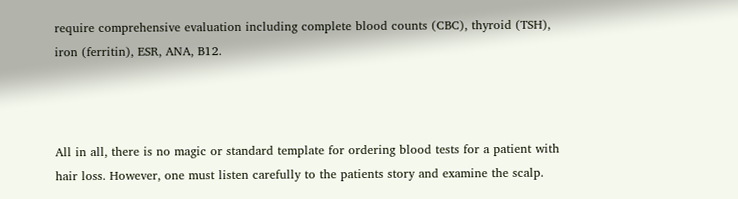require comprehensive evaluation including complete blood counts (CBC), thyroid (TSH), iron (ferritin), ESR, ANA, B12.



All in all, there is no magic or standard template for ordering blood tests for a patient with hair loss. However, one must listen carefully to the patients story and examine the scalp.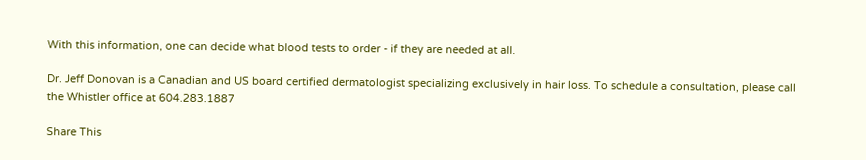With this information, one can decide what blood tests to order - if they are needed at all.

Dr. Jeff Donovan is a Canadian and US board certified dermatologist specializing exclusively in hair loss. To schedule a consultation, please call the Whistler office at 604.283.1887

Share This